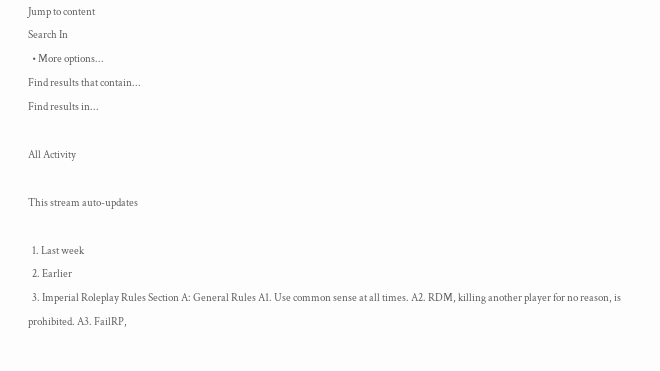Jump to content
Search In
  • More options...
Find results that contain...
Find results in...

All Activity

This stream auto-updates

  1. Last week
  2. Earlier
  3. Imperial Roleplay Rules Section A: General Rules A1. Use common sense at all times. A2. RDM, killing another player for no reason, is prohibited. A3. FailRP,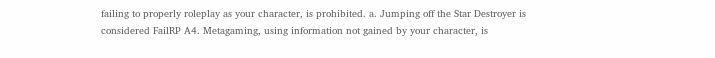failing to properly roleplay as your character, is prohibited. a. Jumping off the Star Destroyer is considered FailRP A4. Metagaming, using information not gained by your character, is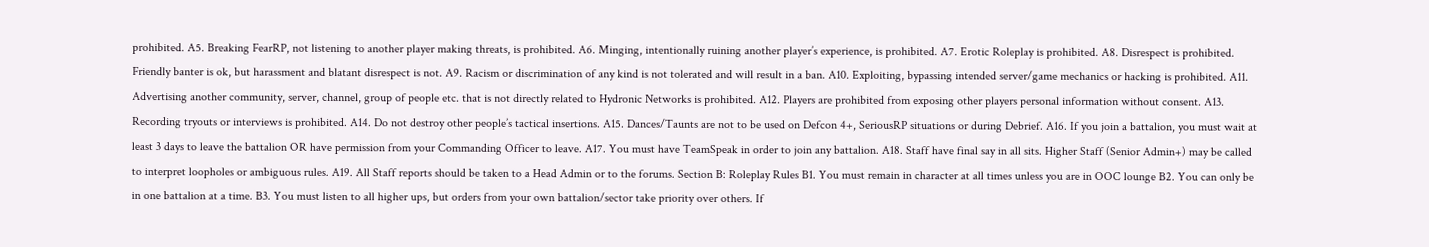prohibited. A5. Breaking FearRP, not listening to another player making threats, is prohibited. A6. Minging, intentionally ruining another player’s experience, is prohibited. A7. Erotic Roleplay is prohibited. A8. Disrespect is prohibited. Friendly banter is ok, but harassment and blatant disrespect is not. A9. Racism or discrimination of any kind is not tolerated and will result in a ban. A10. Exploiting, bypassing intended server/game mechanics or hacking is prohibited. A11. Advertising another community, server, channel, group of people etc. that is not directly related to Hydronic Networks is prohibited. A12. Players are prohibited from exposing other players personal information without consent. A13. Recording tryouts or interviews is prohibited. A14. Do not destroy other people’s tactical insertions. A15. Dances/Taunts are not to be used on Defcon 4+, SeriousRP situations or during Debrief. A16. If you join a battalion, you must wait at least 3 days to leave the battalion OR have permission from your Commanding Officer to leave. A17. You must have TeamSpeak in order to join any battalion. A18. Staff have final say in all sits. Higher Staff (Senior Admin+) may be called to interpret loopholes or ambiguous rules. A19. All Staff reports should be taken to a Head Admin or to the forums. Section B: Roleplay Rules B1. You must remain in character at all times unless you are in OOC lounge B2. You can only be in one battalion at a time. B3. You must listen to all higher ups, but orders from your own battalion/sector take priority over others. If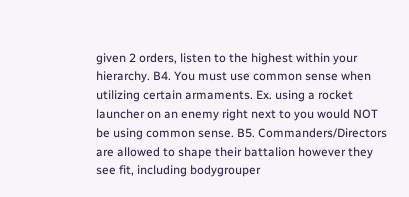given 2 orders, listen to the highest within your hierarchy. B4. You must use common sense when utilizing certain armaments. Ex. using a rocket launcher on an enemy right next to you would NOT be using common sense. B5. Commanders/Directors are allowed to shape their battalion however they see fit, including bodygrouper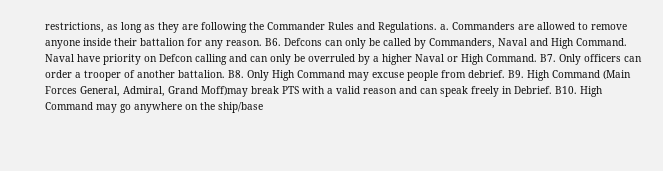restrictions, as long as they are following the Commander Rules and Regulations. a. Commanders are allowed to remove anyone inside their battalion for any reason. B6. Defcons can only be called by Commanders, Naval and High Command. Naval have priority on Defcon calling and can only be overruled by a higher Naval or High Command. B7. Only officers can order a trooper of another battalion. B8. Only High Command may excuse people from debrief. B9. High Command (Main Forces General, Admiral, Grand Moff)may break PTS with a valid reason and can speak freely in Debrief. B10. High Command may go anywhere on the ship/base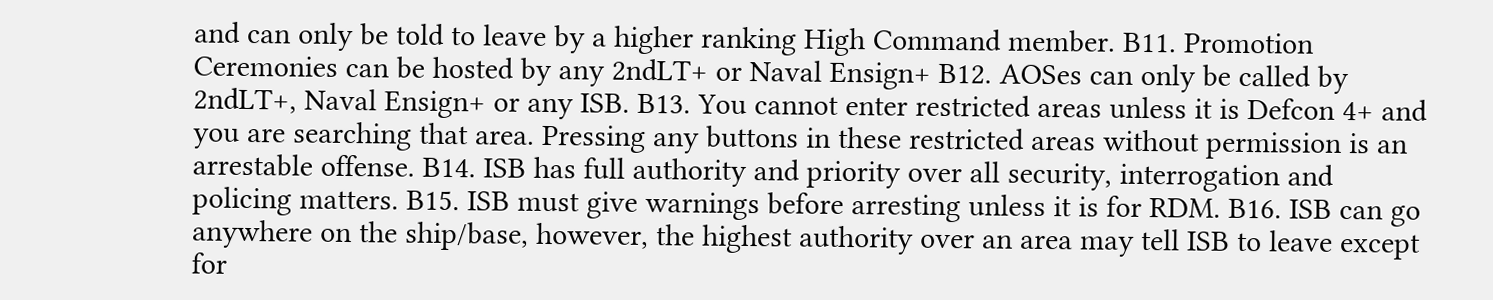and can only be told to leave by a higher ranking High Command member. B11. Promotion Ceremonies can be hosted by any 2ndLT+ or Naval Ensign+ B12. AOSes can only be called by 2ndLT+, Naval Ensign+ or any ISB. B13. You cannot enter restricted areas unless it is Defcon 4+ and you are searching that area. Pressing any buttons in these restricted areas without permission is an arrestable offense. B14. ISB has full authority and priority over all security, interrogation and policing matters. B15. ISB must give warnings before arresting unless it is for RDM. B16. ISB can go anywhere on the ship/base, however, the highest authority over an area may tell ISB to leave except for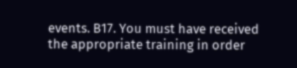events. B17. You must have received the appropriate training in order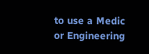to use a Medic or Engineering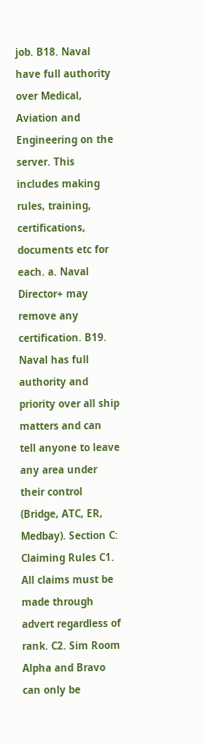job. B18. Naval have full authority over Medical, Aviation and Engineering on the server. This includes making rules, training, certifications, documents etc for each. a. Naval Director+ may remove any certification. B19. Naval has full authority and priority over all ship matters and can tell anyone to leave any area under their control (Bridge, ATC, ER, Medbay). Section C: Claiming Rules C1. All claims must be made through advert regardless of rank. C2. Sim Room Alpha and Bravo can only be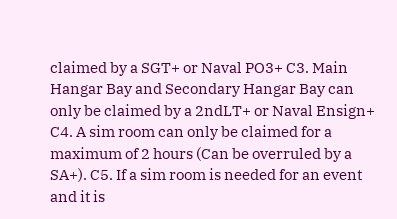claimed by a SGT+ or Naval PO3+ C3. Main Hangar Bay and Secondary Hangar Bay can only be claimed by a 2ndLT+ or Naval Ensign+ C4. A sim room can only be claimed for a maximum of 2 hours (Can be overruled by a SA+). C5. If a sim room is needed for an event and it is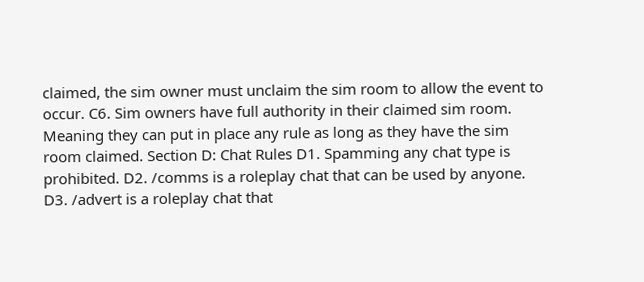claimed, the sim owner must unclaim the sim room to allow the event to occur. C6. Sim owners have full authority in their claimed sim room. Meaning they can put in place any rule as long as they have the sim room claimed. Section D: Chat Rules D1. Spamming any chat type is prohibited. D2. /comms is a roleplay chat that can be used by anyone. D3. /advert is a roleplay chat that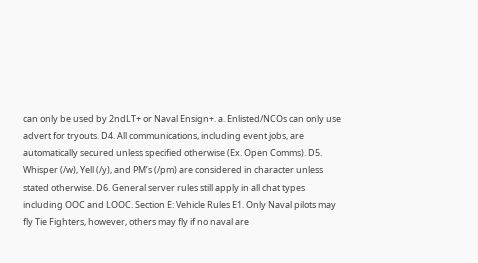can only be used by 2ndLT+ or Naval Ensign+. a. Enlisted/NCOs can only use advert for tryouts. D4. All communications, including event jobs, are automatically secured unless specified otherwise (Ex. Open Comms). D5. Whisper (/w), Yell (/y), and PM’s (/pm) are considered in character unless stated otherwise. D6. General server rules still apply in all chat types including OOC and LOOC. Section E: Vehicle Rules E1. Only Naval pilots may fly Tie Fighters, however, others may fly if no naval are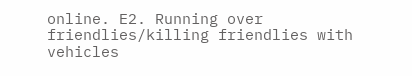online. E2. Running over friendlies/killing friendlies with vehicles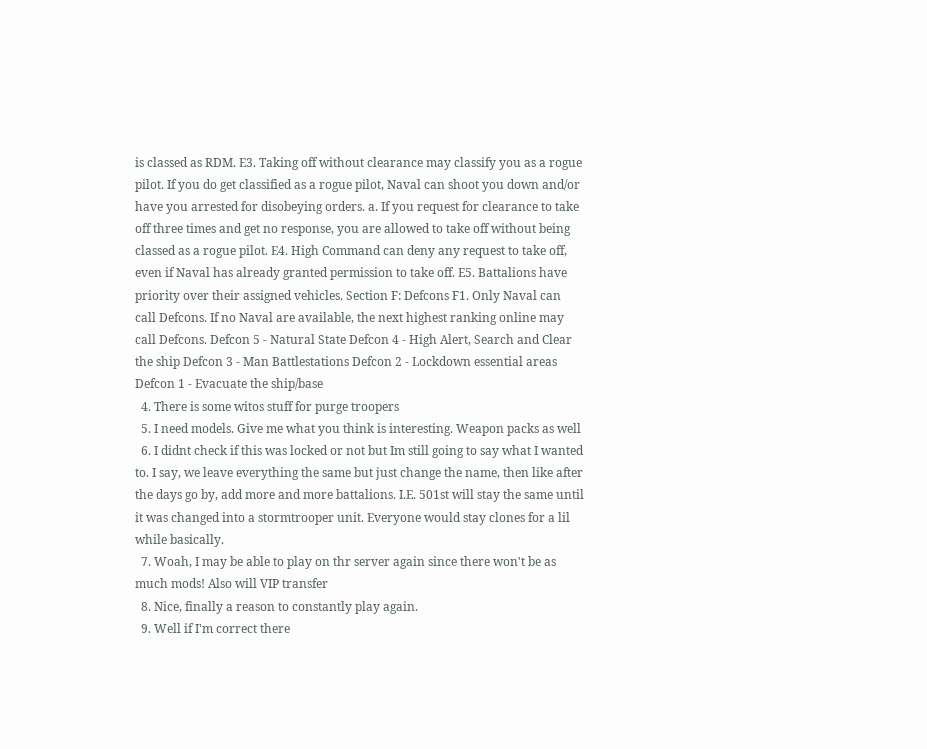is classed as RDM. E3. Taking off without clearance may classify you as a rogue pilot. If you do get classified as a rogue pilot, Naval can shoot you down and/or have you arrested for disobeying orders. a. If you request for clearance to take off three times and get no response, you are allowed to take off without being classed as a rogue pilot. E4. High Command can deny any request to take off, even if Naval has already granted permission to take off. E5. Battalions have priority over their assigned vehicles. Section F: Defcons F1. Only Naval can call Defcons. If no Naval are available, the next highest ranking online may call Defcons. Defcon 5 - Natural State Defcon 4 - High Alert, Search and Clear the ship Defcon 3 - Man Battlestations Defcon 2 - Lockdown essential areas Defcon 1 - Evacuate the ship/base
  4. There is some witos stuff for purge troopers
  5. I need models. Give me what you think is interesting. Weapon packs as well
  6. I didnt check if this was locked or not but Im still going to say what I wanted to. I say, we leave everything the same but just change the name, then like after the days go by, add more and more battalions. I.E. 501st will stay the same until it was changed into a stormtrooper unit. Everyone would stay clones for a lil while basically.
  7. Woah, I may be able to play on thr server again since there won't be as much mods! Also will VIP transfer
  8. Nice, finally a reason to constantly play again.
  9. Well if I'm correct there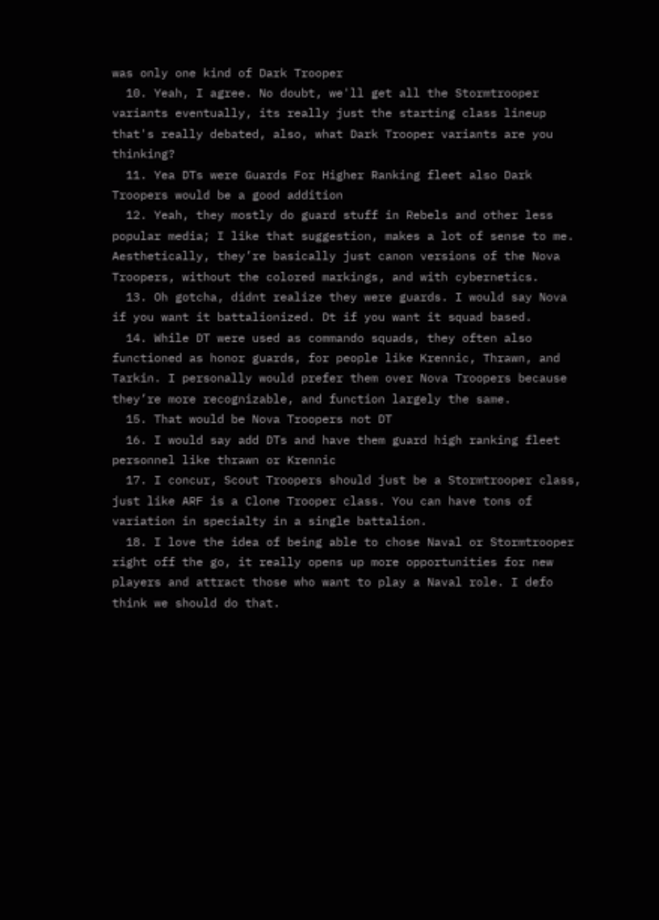was only one kind of Dark Trooper
  10. Yeah, I agree. No doubt, we'll get all the Stormtrooper variants eventually, its really just the starting class lineup that's really debated, also, what Dark Trooper variants are you thinking?
  11. Yea DTs were Guards For Higher Ranking fleet also Dark Troopers would be a good addition
  12. Yeah, they mostly do guard stuff in Rebels and other less popular media; I like that suggestion, makes a lot of sense to me. Aesthetically, they’re basically just canon versions of the Nova Troopers, without the colored markings, and with cybernetics.
  13. Oh gotcha, didnt realize they were guards. I would say Nova if you want it battalionized. Dt if you want it squad based.
  14. While DT were used as commando squads, they often also functioned as honor guards, for people like Krennic, Thrawn, and Tarkin. I personally would prefer them over Nova Troopers because they’re more recognizable, and function largely the same.
  15. That would be Nova Troopers not DT
  16. I would say add DTs and have them guard high ranking fleet personnel like thrawn or Krennic
  17. I concur, Scout Troopers should just be a Stormtrooper class, just like ARF is a Clone Trooper class. You can have tons of variation in specialty in a single battalion.
  18. I love the idea of being able to chose Naval or Stormtrooper right off the go, it really opens up more opportunities for new players and attract those who want to play a Naval role. I defo think we should do that.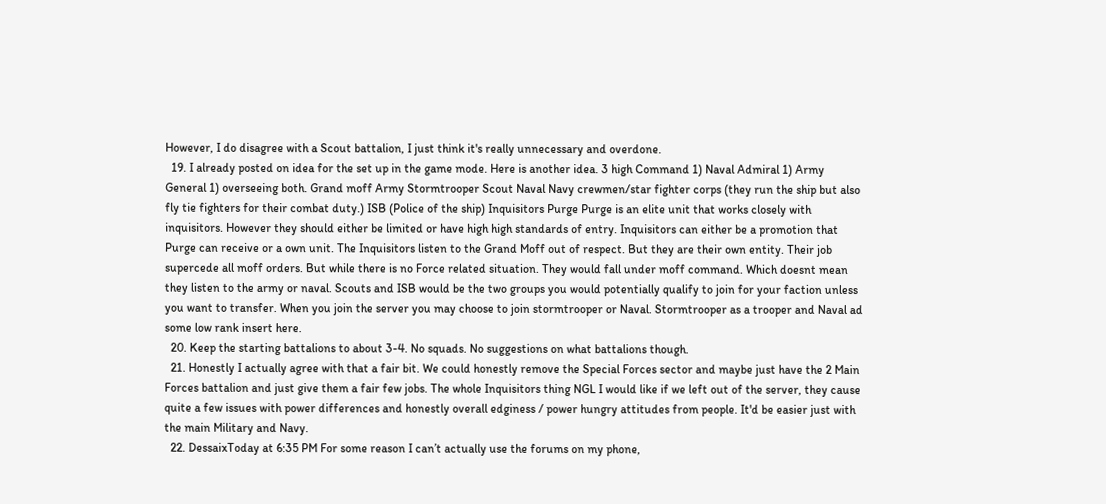However, I do disagree with a Scout battalion, I just think it's really unnecessary and overdone.
  19. I already posted on idea for the set up in the game mode. Here is another idea. 3 high Command 1) Naval Admiral 1) Army General 1) overseeing both. Grand moff Army Stormtrooper Scout Naval Navy crewmen/star fighter corps (they run the ship but also fly tie fighters for their combat duty.) ISB (Police of the ship) Inquisitors Purge Purge is an elite unit that works closely with inquisitors. However they should either be limited or have high high standards of entry. Inquisitors can either be a promotion that Purge can receive or a own unit. The Inquisitors listen to the Grand Moff out of respect. But they are their own entity. Their job supercede all moff orders. But while there is no Force related situation. They would fall under moff command. Which doesnt mean they listen to the army or naval. Scouts and ISB would be the two groups you would potentially qualify to join for your faction unless you want to transfer. When you join the server you may choose to join stormtrooper or Naval. Stormtrooper as a trooper and Naval ad some low rank insert here.
  20. Keep the starting battalions to about 3-4. No squads. No suggestions on what battalions though.
  21. Honestly I actually agree with that a fair bit. We could honestly remove the Special Forces sector and maybe just have the 2 Main Forces battalion and just give them a fair few jobs. The whole Inquisitors thing NGL I would like if we left out of the server, they cause quite a few issues with power differences and honestly overall edginess / power hungry attitudes from people. It'd be easier just with the main Military and Navy.
  22. DessaixToday at 6:35 PM For some reason I can’t actually use the forums on my phone,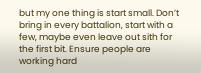but my one thing is start small. Don’t bring in every battalion, start with a few, maybe even leave out sith for the first bit. Ensure people are working hard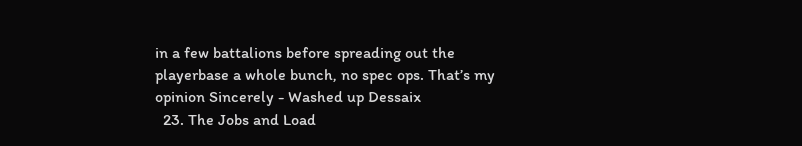in a few battalions before spreading out the playerbase a whole bunch, no spec ops. That’s my opinion Sincerely - Washed up Dessaix
  23. The Jobs and Load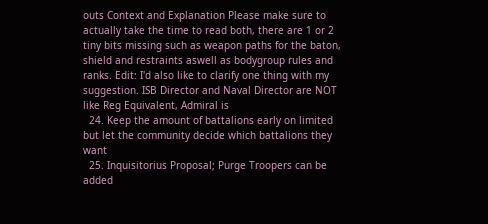outs Context and Explanation Please make sure to actually take the time to read both, there are 1 or 2 tiny bits missing such as weapon paths for the baton, shield and restraints aswell as bodygroup rules and ranks. Edit: I'd also like to clarify one thing with my suggestion. ISB Director and Naval Director are NOT like Reg Equivalent, Admiral is
  24. Keep the amount of battalions early on limited but let the community decide which battalions they want
  25. Inquisitorius Proposal; Purge Troopers can be added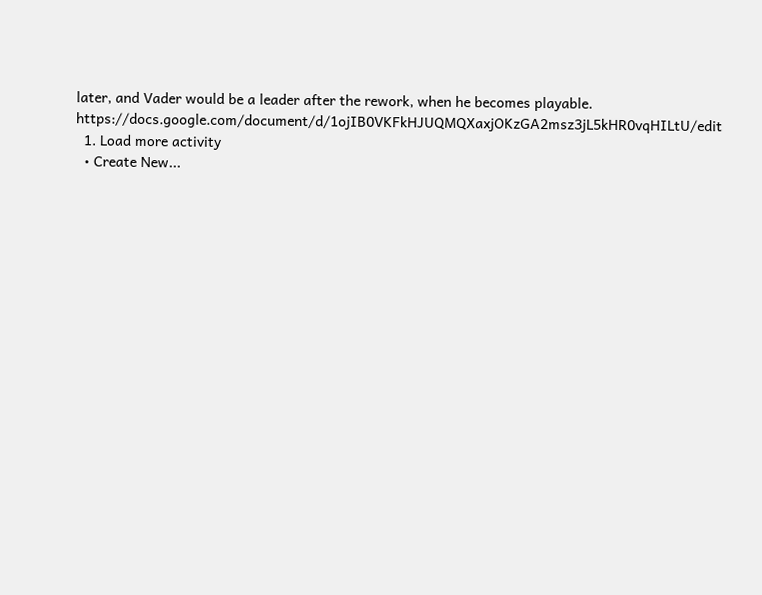later, and Vader would be a leader after the rework, when he becomes playable. https://docs.google.com/document/d/1ojIB0VKFkHJUQMQXaxjOKzGA2msz3jL5kHR0vqHILtU/edit
  1. Load more activity
  • Create New...